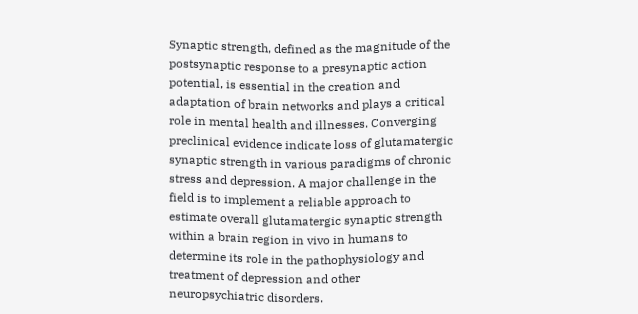Synaptic strength, defined as the magnitude of the postsynaptic response to a presynaptic action potential, is essential in the creation and adaptation of brain networks and plays a critical role in mental health and illnesses. Converging preclinical evidence indicate loss of glutamatergic synaptic strength in various paradigms of chronic stress and depression. A major challenge in the field is to implement a reliable approach to estimate overall glutamatergic synaptic strength within a brain region in vivo in humans to determine its role in the pathophysiology and treatment of depression and other neuropsychiatric disorders.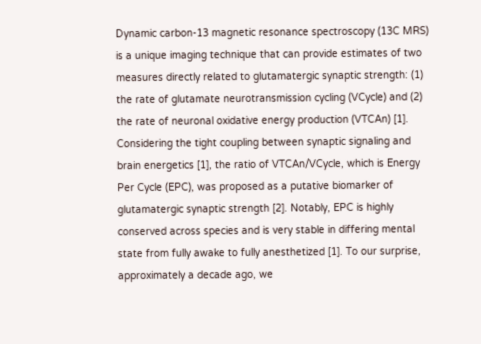Dynamic carbon-13 magnetic resonance spectroscopy (13C MRS) is a unique imaging technique that can provide estimates of two measures directly related to glutamatergic synaptic strength: (1) the rate of glutamate neurotransmission cycling (VCycle) and (2) the rate of neuronal oxidative energy production (VTCAn) [1]. Considering the tight coupling between synaptic signaling and brain energetics [1], the ratio of VTCAn/VCycle, which is Energy Per Cycle (EPC), was proposed as a putative biomarker of glutamatergic synaptic strength [2]. Notably, EPC is highly conserved across species and is very stable in differing mental state from fully awake to fully anesthetized [1]. To our surprise, approximately a decade ago, we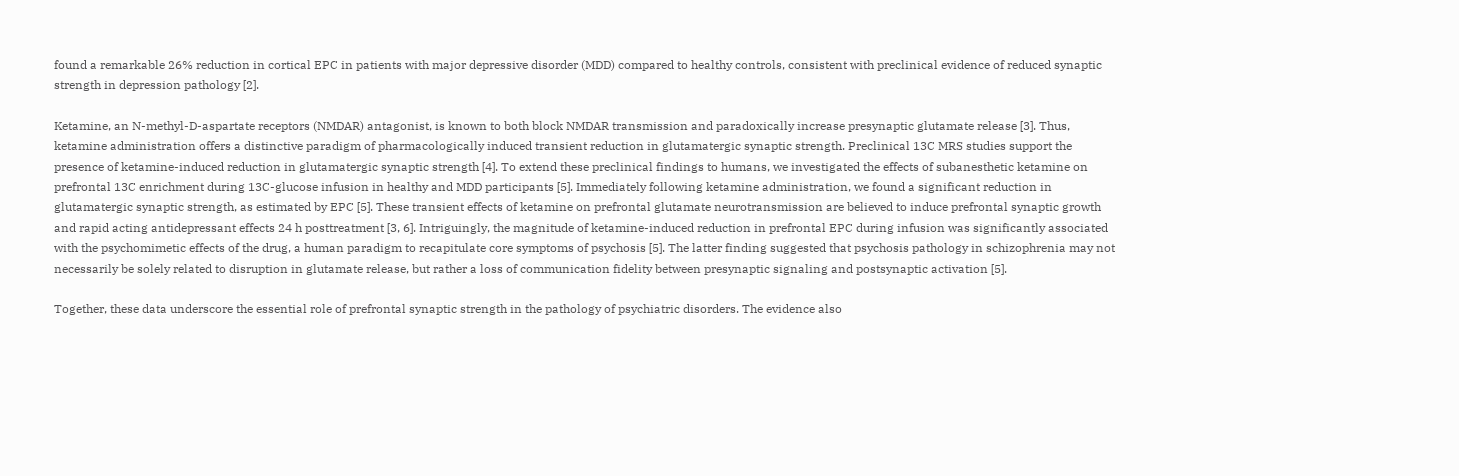found a remarkable 26% reduction in cortical EPC in patients with major depressive disorder (MDD) compared to healthy controls, consistent with preclinical evidence of reduced synaptic strength in depression pathology [2].

Ketamine, an N-methyl-D-aspartate receptors (NMDAR) antagonist, is known to both block NMDAR transmission and paradoxically increase presynaptic glutamate release [3]. Thus, ketamine administration offers a distinctive paradigm of pharmacologically induced transient reduction in glutamatergic synaptic strength. Preclinical 13C MRS studies support the presence of ketamine-induced reduction in glutamatergic synaptic strength [4]. To extend these preclinical findings to humans, we investigated the effects of subanesthetic ketamine on prefrontal 13C enrichment during 13C-glucose infusion in healthy and MDD participants [5]. Immediately following ketamine administration, we found a significant reduction in glutamatergic synaptic strength, as estimated by EPC [5]. These transient effects of ketamine on prefrontal glutamate neurotransmission are believed to induce prefrontal synaptic growth and rapid acting antidepressant effects 24 h posttreatment [3, 6]. Intriguingly, the magnitude of ketamine-induced reduction in prefrontal EPC during infusion was significantly associated with the psychomimetic effects of the drug, a human paradigm to recapitulate core symptoms of psychosis [5]. The latter finding suggested that psychosis pathology in schizophrenia may not necessarily be solely related to disruption in glutamate release, but rather a loss of communication fidelity between presynaptic signaling and postsynaptic activation [5].

Together, these data underscore the essential role of prefrontal synaptic strength in the pathology of psychiatric disorders. The evidence also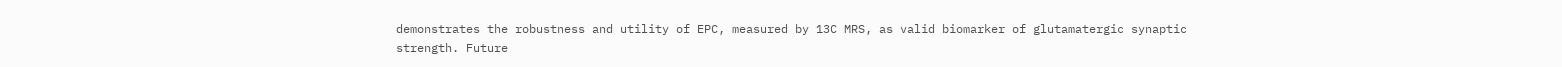demonstrates the robustness and utility of EPC, measured by 13C MRS, as valid biomarker of glutamatergic synaptic strength. Future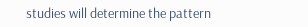studies will determine the pattern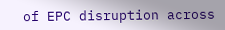of EPC disruption across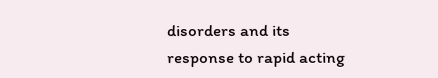disorders and its response to rapid acting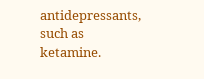antidepressants, such as ketamine.